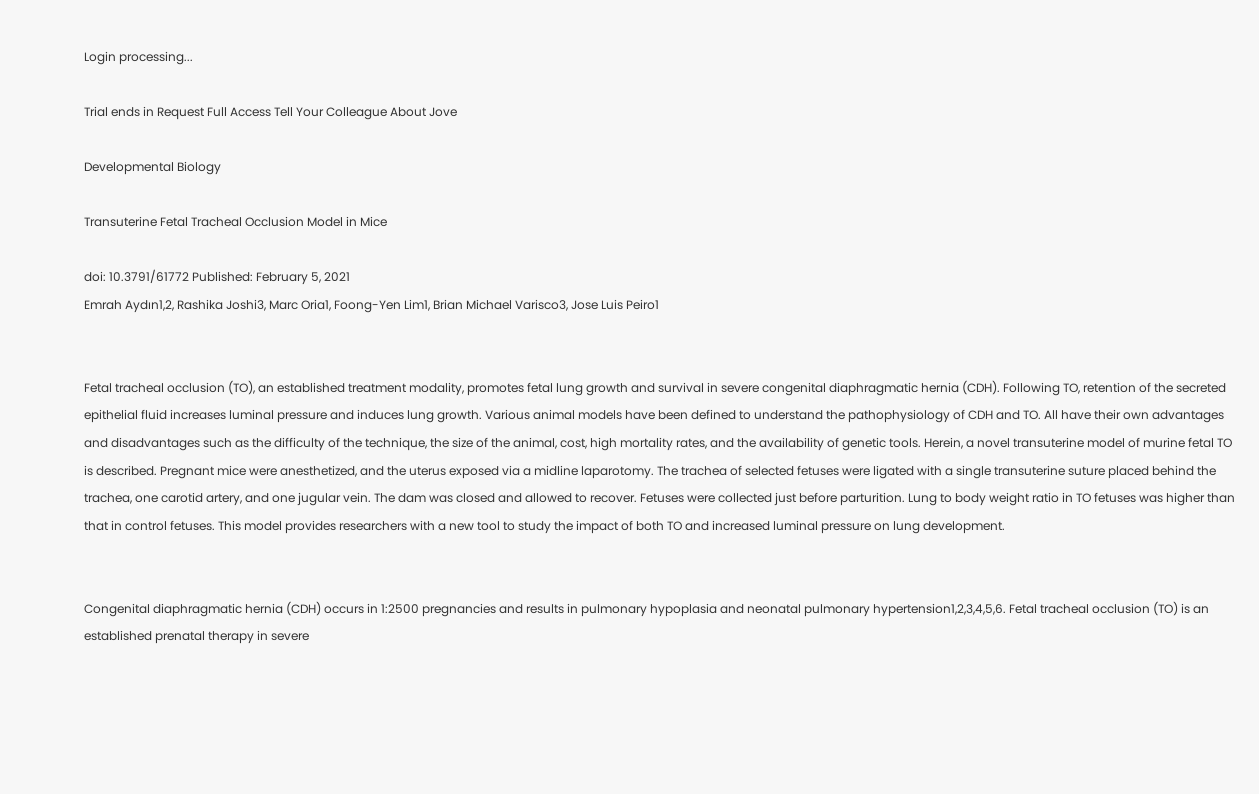Login processing...

Trial ends in Request Full Access Tell Your Colleague About Jove

Developmental Biology

Transuterine Fetal Tracheal Occlusion Model in Mice

doi: 10.3791/61772 Published: February 5, 2021
Emrah Aydın1,2, Rashika Joshi3, Marc Oria1, Foong-Yen Lim1, Brian Michael Varisco3, Jose Luis Peiro1


Fetal tracheal occlusion (TO), an established treatment modality, promotes fetal lung growth and survival in severe congenital diaphragmatic hernia (CDH). Following TO, retention of the secreted epithelial fluid increases luminal pressure and induces lung growth. Various animal models have been defined to understand the pathophysiology of CDH and TO. All have their own advantages and disadvantages such as the difficulty of the technique, the size of the animal, cost, high mortality rates, and the availability of genetic tools. Herein, a novel transuterine model of murine fetal TO is described. Pregnant mice were anesthetized, and the uterus exposed via a midline laparotomy. The trachea of selected fetuses were ligated with a single transuterine suture placed behind the trachea, one carotid artery, and one jugular vein. The dam was closed and allowed to recover. Fetuses were collected just before parturition. Lung to body weight ratio in TO fetuses was higher than that in control fetuses. This model provides researchers with a new tool to study the impact of both TO and increased luminal pressure on lung development.


Congenital diaphragmatic hernia (CDH) occurs in 1:2500 pregnancies and results in pulmonary hypoplasia and neonatal pulmonary hypertension1,2,3,4,5,6. Fetal tracheal occlusion (TO) is an established prenatal therapy in severe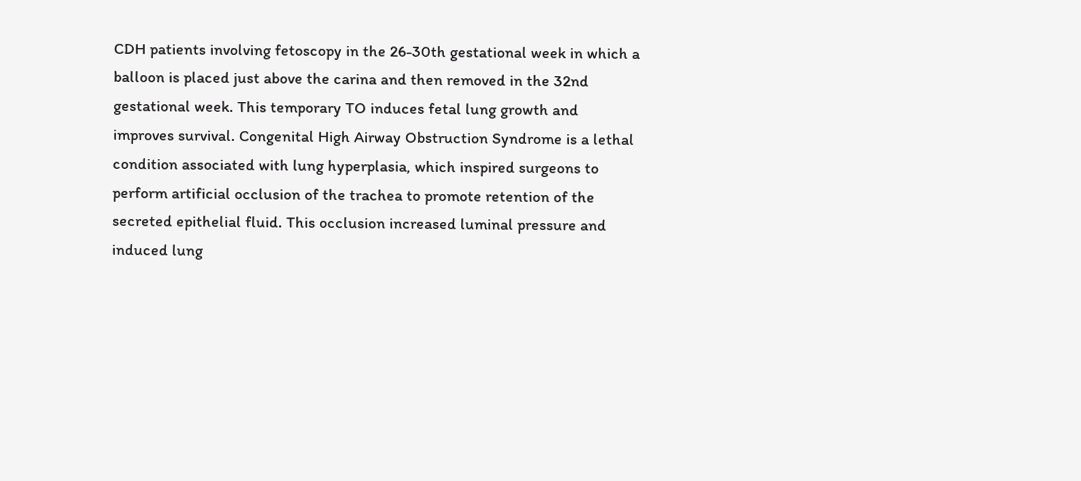CDH patients involving fetoscopy in the 26-30th gestational week in which a balloon is placed just above the carina and then removed in the 32nd gestational week. This temporary TO induces fetal lung growth and improves survival. Congenital High Airway Obstruction Syndrome is a lethal condition associated with lung hyperplasia, which inspired surgeons to perform artificial occlusion of the trachea to promote retention of the secreted epithelial fluid. This occlusion increased luminal pressure and induced lung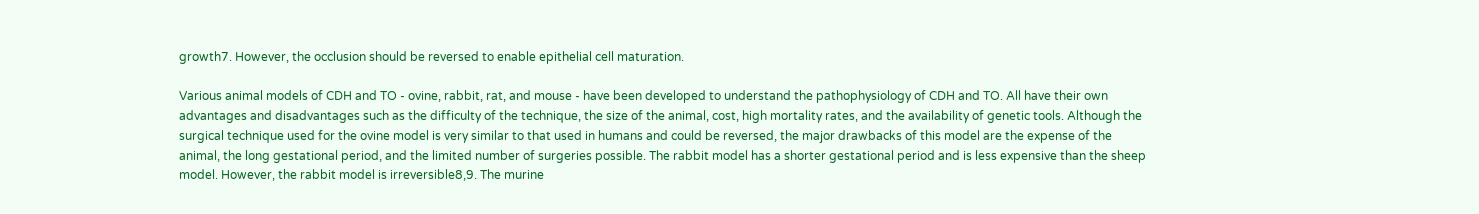growth7. However, the occlusion should be reversed to enable epithelial cell maturation.

Various animal models of CDH and TO - ovine, rabbit, rat, and mouse - have been developed to understand the pathophysiology of CDH and TO. All have their own advantages and disadvantages such as the difficulty of the technique, the size of the animal, cost, high mortality rates, and the availability of genetic tools. Although the surgical technique used for the ovine model is very similar to that used in humans and could be reversed, the major drawbacks of this model are the expense of the animal, the long gestational period, and the limited number of surgeries possible. The rabbit model has a shorter gestational period and is less expensive than the sheep model. However, the rabbit model is irreversible8,9. The murine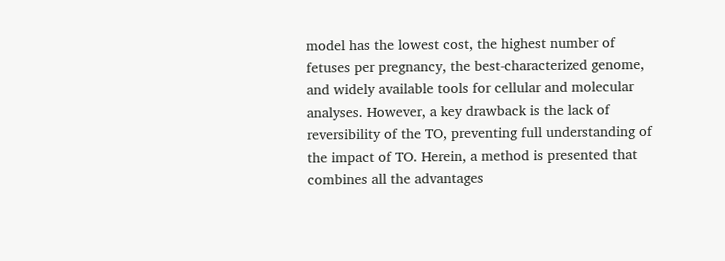model has the lowest cost, the highest number of fetuses per pregnancy, the best-characterized genome, and widely available tools for cellular and molecular analyses. However, a key drawback is the lack of reversibility of the TO, preventing full understanding of the impact of TO. Herein, a method is presented that combines all the advantages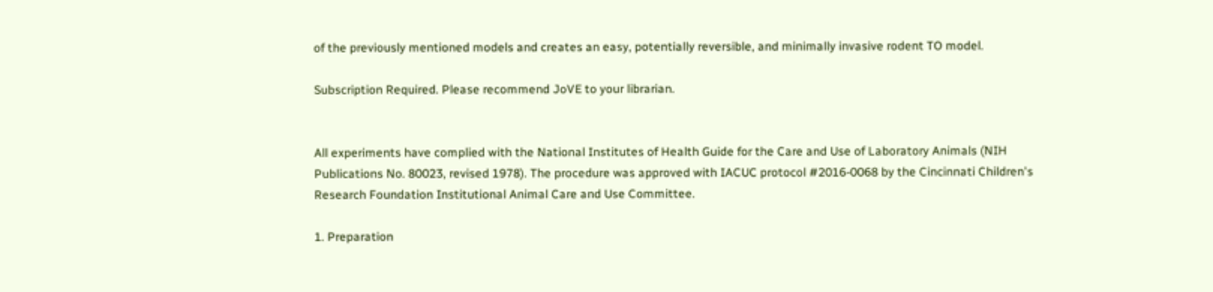of the previously mentioned models and creates an easy, potentially reversible, and minimally invasive rodent TO model.

Subscription Required. Please recommend JoVE to your librarian.


All experiments have complied with the National Institutes of Health Guide for the Care and Use of Laboratory Animals (NIH Publications No. 80023, revised 1978). The procedure was approved with IACUC protocol #2016-0068 by the Cincinnati Children's Research Foundation Institutional Animal Care and Use Committee.

1. Preparation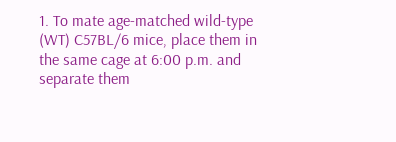1. To mate age-matched wild-type (WT) C57BL/6 mice, place them in the same cage at 6:00 p.m. and separate them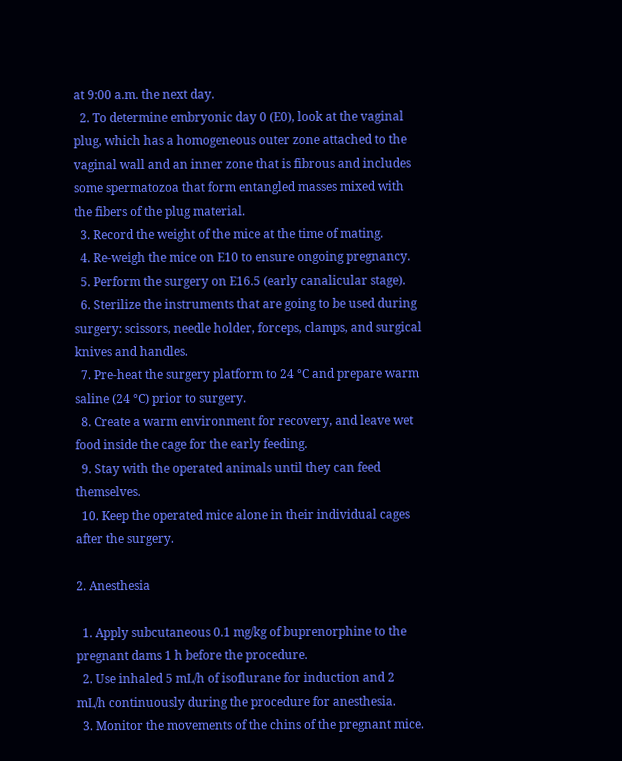at 9:00 a.m. the next day.
  2. To determine embryonic day 0 (E0), look at the vaginal plug, which has a homogeneous outer zone attached to the vaginal wall and an inner zone that is fibrous and includes some spermatozoa that form entangled masses mixed with the fibers of the plug material.
  3. Record the weight of the mice at the time of mating.
  4. Re-weigh the mice on E10 to ensure ongoing pregnancy.
  5. Perform the surgery on E16.5 (early canalicular stage).
  6. Sterilize the instruments that are going to be used during surgery: scissors, needle holder, forceps, clamps, and surgical knives and handles.
  7. Pre-heat the surgery platform to 24 °C and prepare warm saline (24 °C) prior to surgery.
  8. Create a warm environment for recovery, and leave wet food inside the cage for the early feeding.
  9. Stay with the operated animals until they can feed themselves.
  10. Keep the operated mice alone in their individual cages after the surgery.

2. Anesthesia

  1. Apply subcutaneous 0.1 mg/kg of buprenorphine to the pregnant dams 1 h before the procedure.
  2. Use inhaled 5 mL/h of isoflurane for induction and 2 mL/h continuously during the procedure for anesthesia.
  3. Monitor the movements of the chins of the pregnant mice.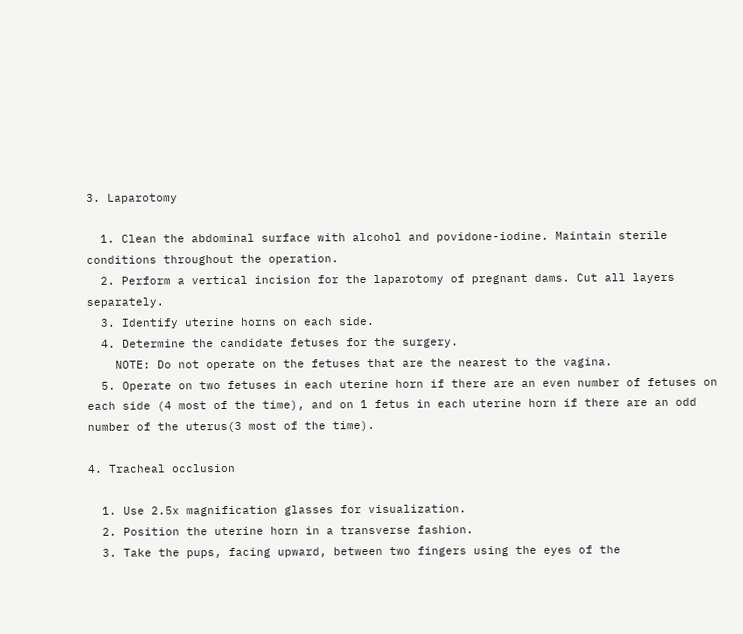3. Laparotomy

  1. Clean the abdominal surface with alcohol and povidone-iodine. Maintain sterile conditions throughout the operation.
  2. Perform a vertical incision for the laparotomy of pregnant dams. Cut all layers separately.
  3. Identify uterine horns on each side.
  4. Determine the candidate fetuses for the surgery.
    NOTE: Do not operate on the fetuses that are the nearest to the vagina.
  5. Operate on two fetuses in each uterine horn if there are an even number of fetuses on each side (4 most of the time), and on 1 fetus in each uterine horn if there are an odd number of the uterus(3 most of the time).

4. Tracheal occlusion

  1. Use 2.5x magnification glasses for visualization.
  2. Position the uterine horn in a transverse fashion.
  3. Take the pups, facing upward, between two fingers using the eyes of the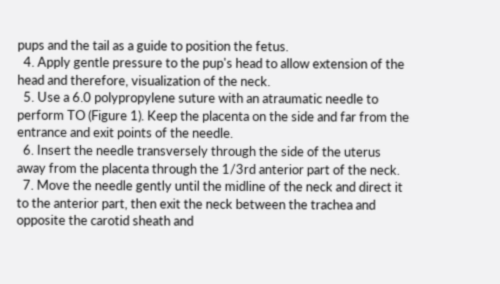pups and the tail as a guide to position the fetus.
  4. Apply gentle pressure to the pup's head to allow extension of the head and therefore, visualization of the neck.
  5. Use a 6.0 polypropylene suture with an atraumatic needle to perform TO (Figure 1). Keep the placenta on the side and far from the entrance and exit points of the needle.
  6. Insert the needle transversely through the side of the uterus away from the placenta through the 1/3rd anterior part of the neck.
  7. Move the needle gently until the midline of the neck and direct it to the anterior part, then exit the neck between the trachea and opposite the carotid sheath and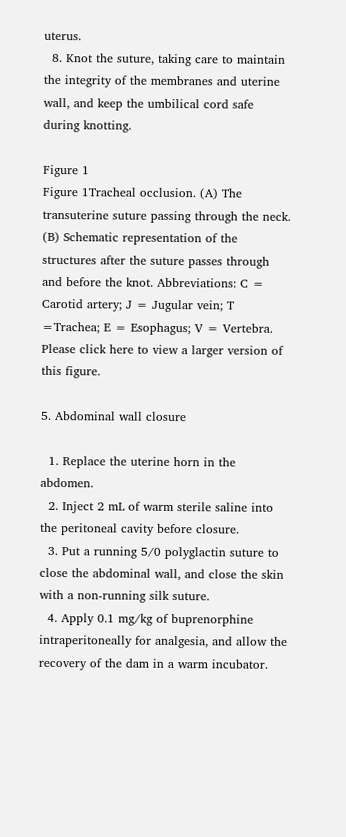uterus.
  8. Knot the suture, taking care to maintain the integrity of the membranes and uterine wall, and keep the umbilical cord safe during knotting.

Figure 1
Figure 1Tracheal occlusion. (A) The transuterine suture passing through the neck. (B) Schematic representation of the structures after the suture passes through and before the knot. Abbreviations: C = Carotid artery; J = Jugular vein; T =Trachea; E = Esophagus; V = Vertebra. Please click here to view a larger version of this figure.

5. Abdominal wall closure

  1. Replace the uterine horn in the abdomen.
  2. Inject 2 mL of warm sterile saline into the peritoneal cavity before closure.
  3. Put a running 5/0 polyglactin suture to close the abdominal wall, and close the skin with a non-running silk suture.
  4. Apply 0.1 mg/kg of buprenorphine intraperitoneally for analgesia, and allow the recovery of the dam in a warm incubator.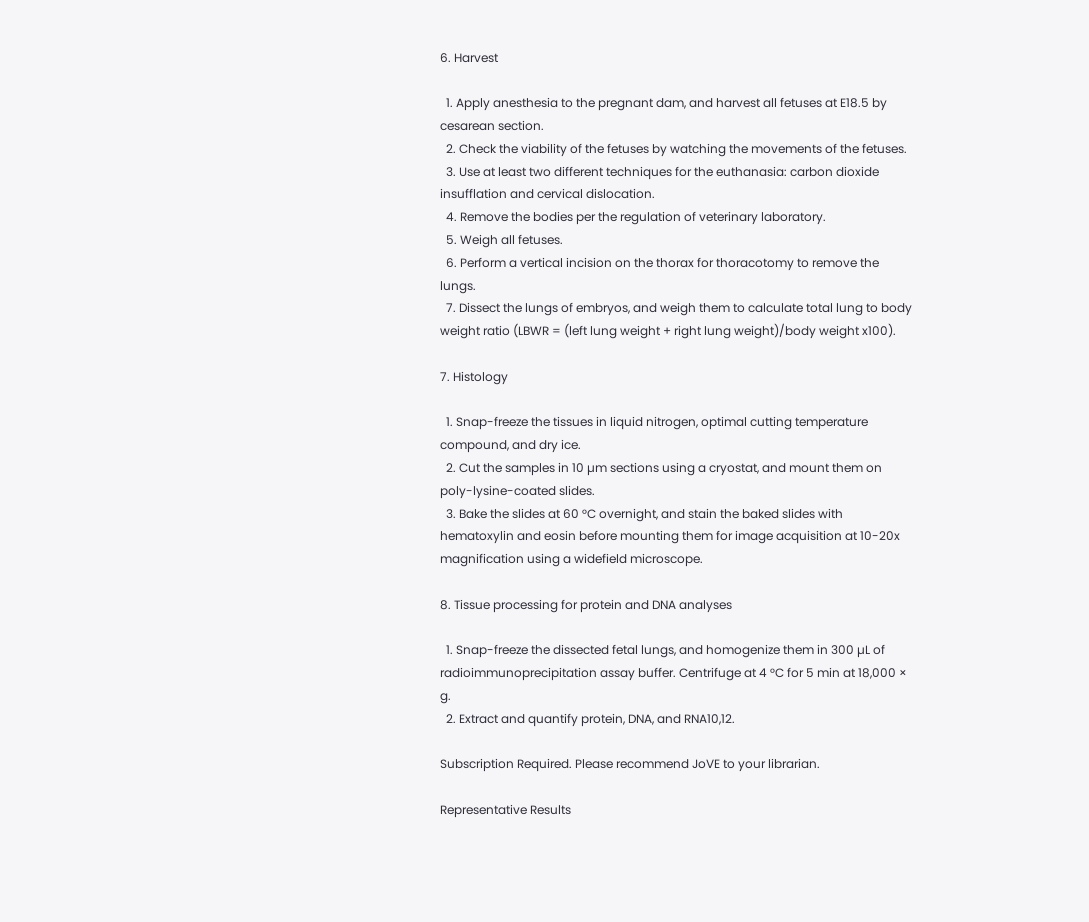6. Harvest

  1. Apply anesthesia to the pregnant dam, and harvest all fetuses at E18.5 by cesarean section.
  2. Check the viability of the fetuses by watching the movements of the fetuses.
  3. Use at least two different techniques for the euthanasia: carbon dioxide insufflation and cervical dislocation.
  4. Remove the bodies per the regulation of veterinary laboratory.
  5. Weigh all fetuses.
  6. Perform a vertical incision on the thorax for thoracotomy to remove the lungs.
  7. Dissect the lungs of embryos, and weigh them to calculate total lung to body weight ratio (LBWR = (left lung weight + right lung weight)/body weight x100).

7. Histology

  1. Snap-freeze the tissues in liquid nitrogen, optimal cutting temperature compound, and dry ice.
  2. Cut the samples in 10 µm sections using a cryostat, and mount them on poly-lysine-coated slides.
  3. Bake the slides at 60 °C overnight, and stain the baked slides with hematoxylin and eosin before mounting them for image acquisition at 10-20x magnification using a widefield microscope.

8. Tissue processing for protein and DNA analyses

  1. Snap-freeze the dissected fetal lungs, and homogenize them in 300 µL of radioimmunoprecipitation assay buffer. Centrifuge at 4 °C for 5 min at 18,000 × g.
  2. Extract and quantify protein, DNA, and RNA10,12.

Subscription Required. Please recommend JoVE to your librarian.

Representative Results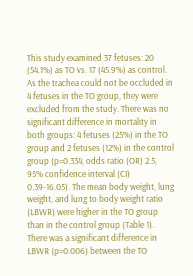This study examined 37 fetuses: 20 (54.1%) as TO vs. 17 (45.9%) as control. As the trachea could not be occluded in 4 fetuses in the TO group, they were excluded from the study. There was no significant difference in mortality in both groups: 4 fetuses (25%) in the TO group and 2 fetuses (12%) in the control group (p=0.334, odds ratio (OR) 2.5, 95% confidence interval (CI) 0.39-16.05). The mean body weight, lung weight, and lung to body weight ratio (LBWR) were higher in the TO group than in the control group (Table 1). There was a significant difference in LBWR (p=0.006) between the TO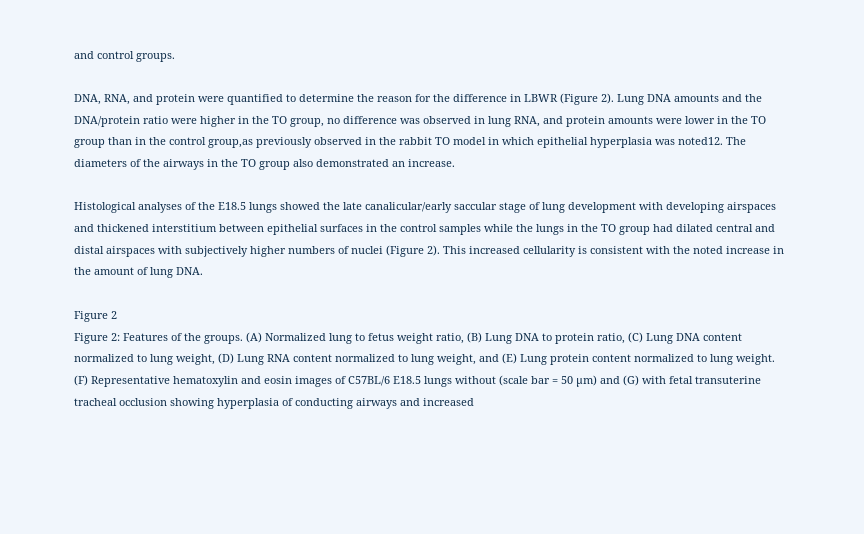and control groups.

DNA, RNA, and protein were quantified to determine the reason for the difference in LBWR (Figure 2). Lung DNA amounts and the DNA/protein ratio were higher in the TO group, no difference was observed in lung RNA, and protein amounts were lower in the TO group than in the control group,as previously observed in the rabbit TO model in which epithelial hyperplasia was noted12. The diameters of the airways in the TO group also demonstrated an increase.

Histological analyses of the E18.5 lungs showed the late canalicular/early saccular stage of lung development with developing airspaces and thickened interstitium between epithelial surfaces in the control samples while the lungs in the TO group had dilated central and distal airspaces with subjectively higher numbers of nuclei (Figure 2). This increased cellularity is consistent with the noted increase in the amount of lung DNA.

Figure 2
Figure 2: Features of the groups. (A) Normalized lung to fetus weight ratio, (B) Lung DNA to protein ratio, (C) Lung DNA content normalized to lung weight, (D) Lung RNA content normalized to lung weight, and (E) Lung protein content normalized to lung weight. (F) Representative hematoxylin and eosin images of C57BL/6 E18.5 lungs without (scale bar = 50 µm) and (G) with fetal transuterine tracheal occlusion showing hyperplasia of conducting airways and increased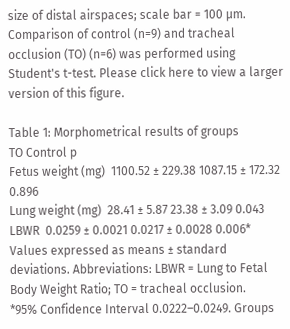size of distal airspaces; scale bar = 100 µm. Comparison of control (n=9) and tracheal occlusion (TO) (n=6) was performed using Student's t-test. Please click here to view a larger version of this figure.

Table 1: Morphometrical results of groups
TO Control p
Fetus weight (mg)  1100.52 ± 229.38 1087.15 ± 172.32 0.896
Lung weight (mg)  28.41 ± 5.87 23.38 ± 3.09 0.043
LBWR  0.0259 ± 0.0021 0.0217 ± 0.0028 0.006*
Values expressed as means ± standard deviations. Abbreviations: LBWR = Lung to Fetal Body Weight Ratio; TO = tracheal occlusion.
*95% Confidence Interval 0.0222–0.0249. Groups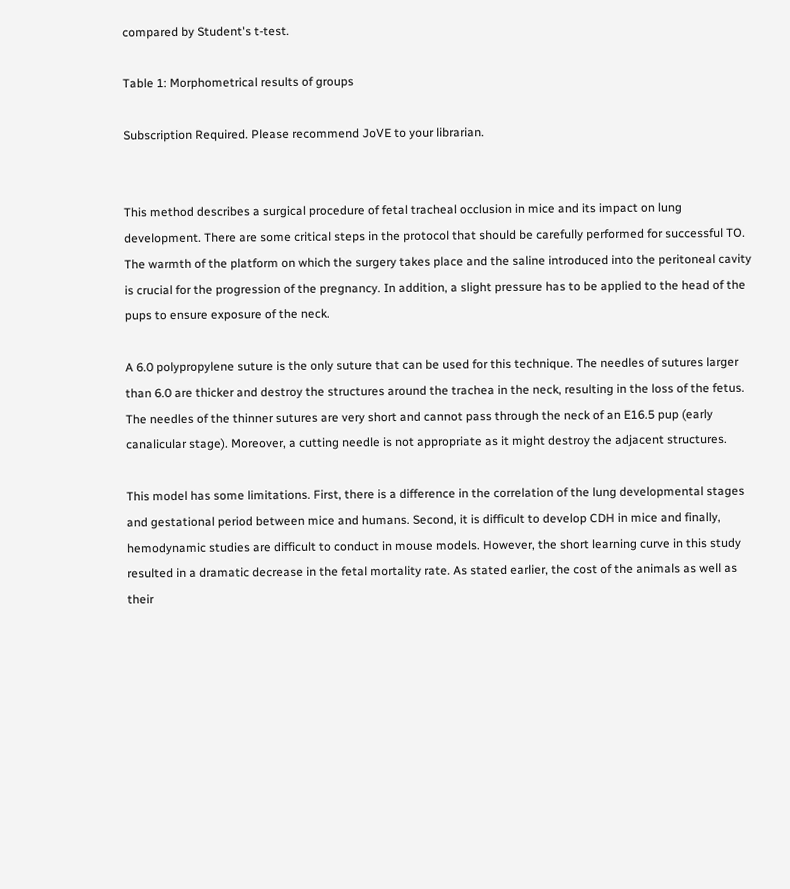compared by Student's t-test.

Table 1: Morphometrical results of groups

Subscription Required. Please recommend JoVE to your librarian.


This method describes a surgical procedure of fetal tracheal occlusion in mice and its impact on lung development. There are some critical steps in the protocol that should be carefully performed for successful TO. The warmth of the platform on which the surgery takes place and the saline introduced into the peritoneal cavity is crucial for the progression of the pregnancy. In addition, a slight pressure has to be applied to the head of the pups to ensure exposure of the neck.

A 6.0 polypropylene suture is the only suture that can be used for this technique. The needles of sutures larger than 6.0 are thicker and destroy the structures around the trachea in the neck, resulting in the loss of the fetus. The needles of the thinner sutures are very short and cannot pass through the neck of an E16.5 pup (early canalicular stage). Moreover, a cutting needle is not appropriate as it might destroy the adjacent structures.

This model has some limitations. First, there is a difference in the correlation of the lung developmental stages and gestational period between mice and humans. Second, it is difficult to develop CDH in mice and finally, hemodynamic studies are difficult to conduct in mouse models. However, the short learning curve in this study resulted in a dramatic decrease in the fetal mortality rate. As stated earlier, the cost of the animals as well as their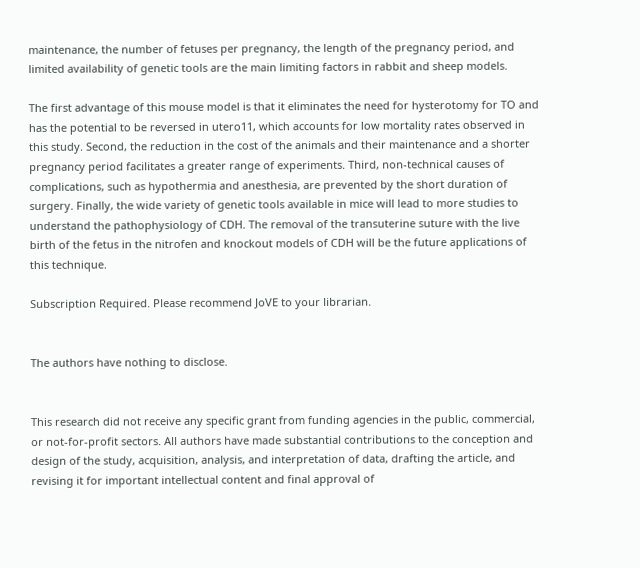maintenance, the number of fetuses per pregnancy, the length of the pregnancy period, and limited availability of genetic tools are the main limiting factors in rabbit and sheep models.

The first advantage of this mouse model is that it eliminates the need for hysterotomy for TO and has the potential to be reversed in utero11, which accounts for low mortality rates observed in this study. Second, the reduction in the cost of the animals and their maintenance and a shorter pregnancy period facilitates a greater range of experiments. Third, non-technical causes of complications, such as hypothermia and anesthesia, are prevented by the short duration of surgery. Finally, the wide variety of genetic tools available in mice will lead to more studies to understand the pathophysiology of CDH. The removal of the transuterine suture with the live birth of the fetus in the nitrofen and knockout models of CDH will be the future applications of this technique.

Subscription Required. Please recommend JoVE to your librarian.


The authors have nothing to disclose.


This research did not receive any specific grant from funding agencies in the public, commercial, or not-for-profit sectors. All authors have made substantial contributions to the conception and design of the study, acquisition, analysis, and interpretation of data, drafting the article, and revising it for important intellectual content and final approval of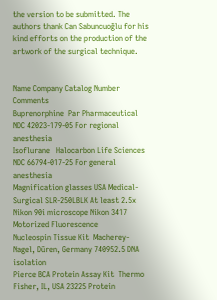the version to be submitted. The authors thank Can Sabuncuoğlu for his kind efforts on the production of the artwork of the surgical technique.


Name Company Catalog Number Comments
Buprenorphine  Par Pharmaceutical NDC 42023-179-05 For regional anesthesia
Isoflurane   Halocarbon Life Sciences NDC 66794-017-25 For general anesthesia
Magnification glasses USA Medical-Surgical SLR-250LBLK At least 2.5x
Nikon 90i microscope Nikon 3417 Motorized Fluorescence
Nucleospin Tissue Kit  Macherey-Nagel, Düren, Germany 740952.5 DNA isolation
Pierce BCA Protein Assay Kit  Thermo Fisher, IL, USA 23225 Protein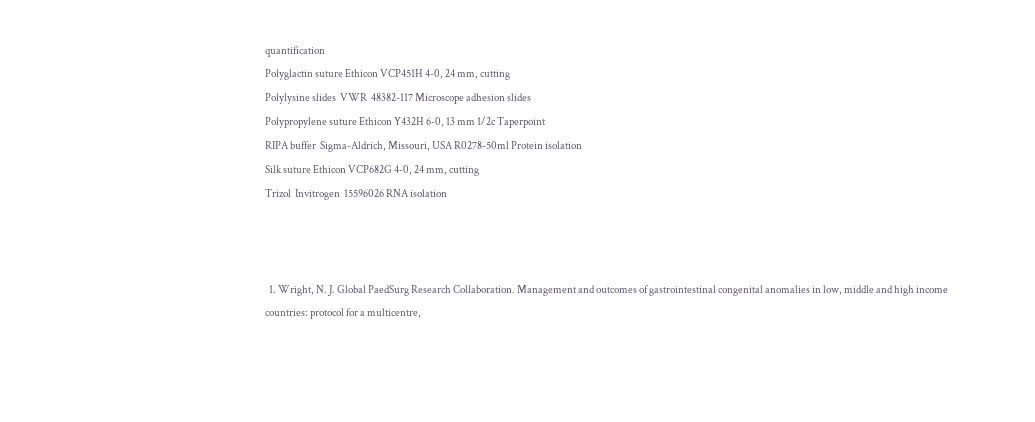quantification
Polyglactin suture Ethicon VCP451H 4-0, 24 mm, cutting
Polylysine slides  VWR  48382-117 Microscope adhesion slides
Polypropylene suture Ethicon Y432H 6-0, 13 mm 1/2c Taperpoint
RIPA buffer  Sigma-Aldrich, Missouri, USA R0278-50ml Protein isolation
Silk suture Ethicon VCP682G 4-0, 24 mm, cutting
Trizol  Invitrogen  15596026 RNA isolation



  1. Wright, N. J. Global PaedSurg Research Collaboration. Management and outcomes of gastrointestinal congenital anomalies in low, middle and high income countries: protocol for a multicentre,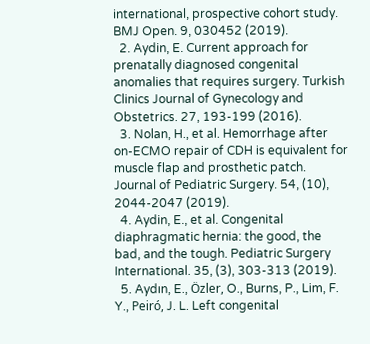international, prospective cohort study. BMJ Open. 9, 030452 (2019).
  2. Aydin, E. Current approach for prenatally diagnosed congenital anomalies that requires surgery. Turkish Clinics Journal of Gynecology and Obstetrics. 27, 193-199 (2016).
  3. Nolan, H., et al. Hemorrhage after on-ECMO repair of CDH is equivalent for muscle flap and prosthetic patch. Journal of Pediatric Surgery. 54, (10), 2044-2047 (2019).
  4. Aydin, E., et al. Congenital diaphragmatic hernia: the good, the bad, and the tough. Pediatric Surgery International. 35, (3), 303-313 (2019).
  5. Aydın, E., Özler, O., Burns, P., Lim, F. Y., Peiró, J. L. Left congenital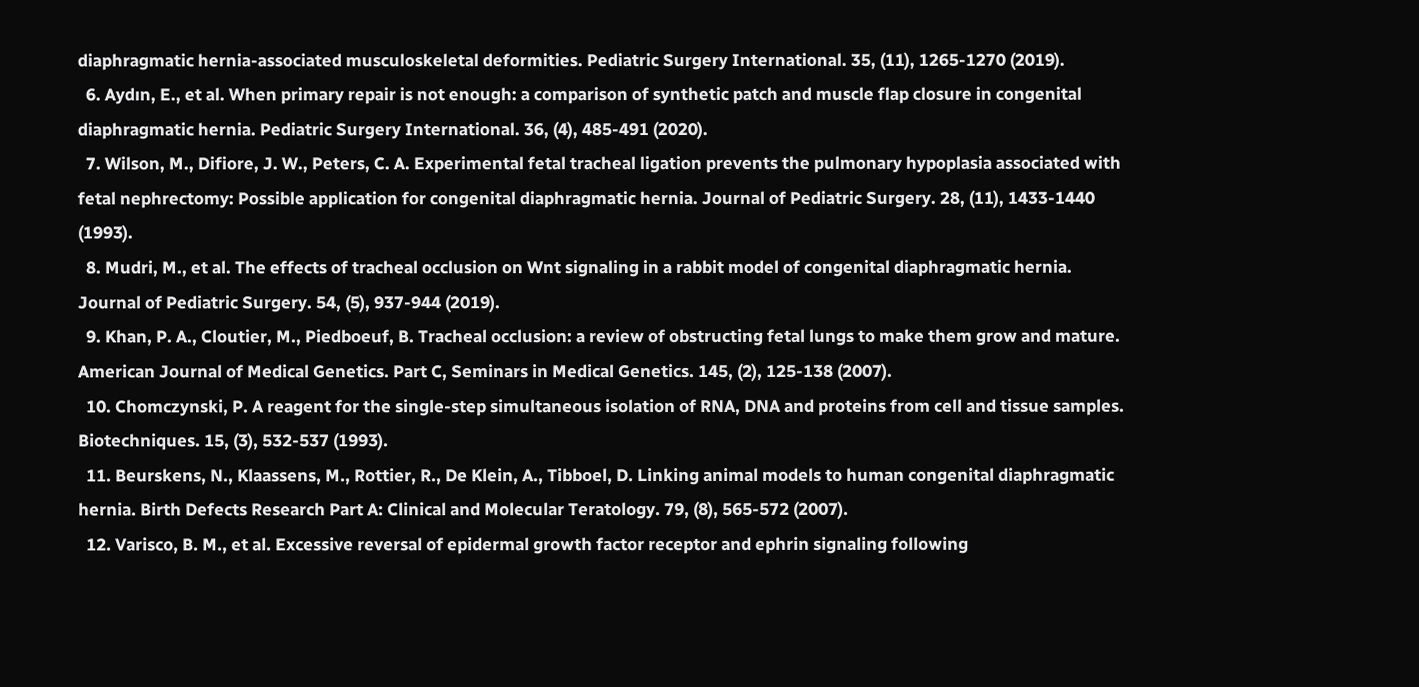diaphragmatic hernia-associated musculoskeletal deformities. Pediatric Surgery International. 35, (11), 1265-1270 (2019).
  6. Aydın, E., et al. When primary repair is not enough: a comparison of synthetic patch and muscle flap closure in congenital diaphragmatic hernia. Pediatric Surgery International. 36, (4), 485-491 (2020).
  7. Wilson, M., Difiore, J. W., Peters, C. A. Experimental fetal tracheal ligation prevents the pulmonary hypoplasia associated with fetal nephrectomy: Possible application for congenital diaphragmatic hernia. Journal of Pediatric Surgery. 28, (11), 1433-1440 (1993).
  8. Mudri, M., et al. The effects of tracheal occlusion on Wnt signaling in a rabbit model of congenital diaphragmatic hernia. Journal of Pediatric Surgery. 54, (5), 937-944 (2019).
  9. Khan, P. A., Cloutier, M., Piedboeuf, B. Tracheal occlusion: a review of obstructing fetal lungs to make them grow and mature. American Journal of Medical Genetics. Part C, Seminars in Medical Genetics. 145, (2), 125-138 (2007).
  10. Chomczynski, P. A reagent for the single-step simultaneous isolation of RNA, DNA and proteins from cell and tissue samples. Biotechniques. 15, (3), 532-537 (1993).
  11. Beurskens, N., Klaassens, M., Rottier, R., De Klein, A., Tibboel, D. Linking animal models to human congenital diaphragmatic hernia. Birth Defects Research Part A: Clinical and Molecular Teratology. 79, (8), 565-572 (2007).
  12. Varisco, B. M., et al. Excessive reversal of epidermal growth factor receptor and ephrin signaling following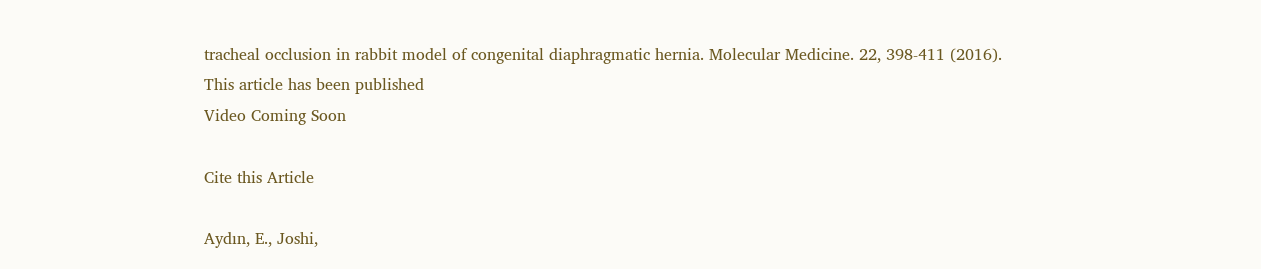tracheal occlusion in rabbit model of congenital diaphragmatic hernia. Molecular Medicine. 22, 398-411 (2016).
This article has been published
Video Coming Soon

Cite this Article

Aydın, E., Joshi,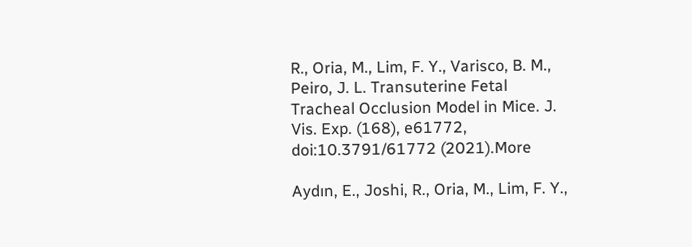R., Oria, M., Lim, F. Y., Varisco, B. M., Peiro, J. L. Transuterine Fetal Tracheal Occlusion Model in Mice. J. Vis. Exp. (168), e61772, doi:10.3791/61772 (2021).More

Aydın, E., Joshi, R., Oria, M., Lim, F. Y.,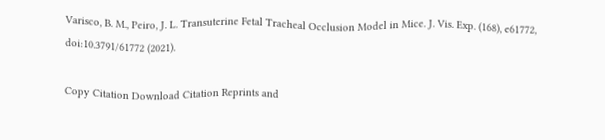Varisco, B. M., Peiro, J. L. Transuterine Fetal Tracheal Occlusion Model in Mice. J. Vis. Exp. (168), e61772, doi:10.3791/61772 (2021).

Copy Citation Download Citation Reprints and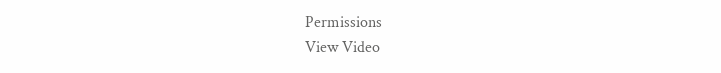Permissions
View Video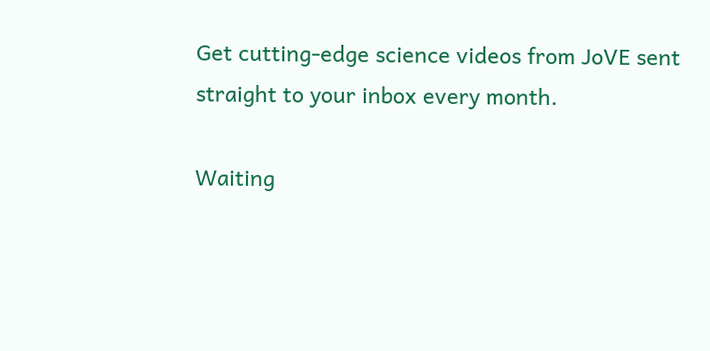Get cutting-edge science videos from JoVE sent straight to your inbox every month.

Waiting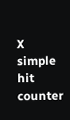X
simple hit counter